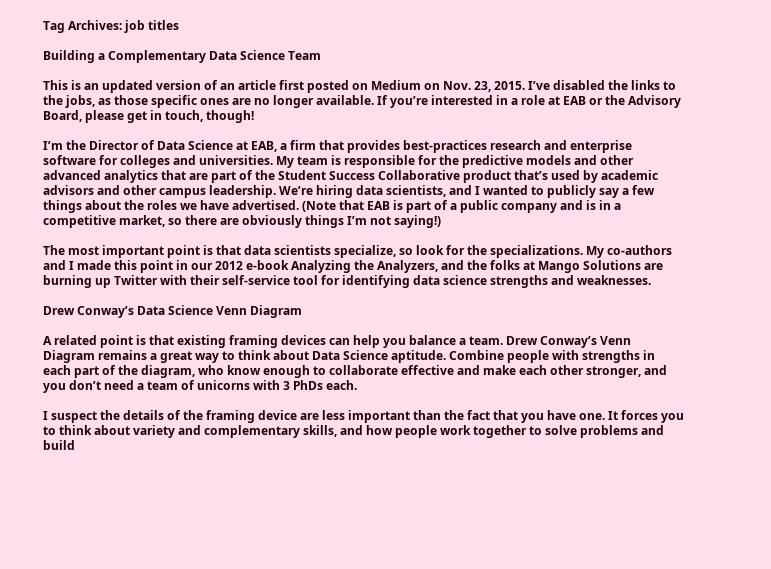Tag Archives: job titles

Building a Complementary Data Science Team

This is an updated version of an article first posted on Medium on Nov. 23, 2015. I’ve disabled the links to the jobs, as those specific ones are no longer available. If you’re interested in a role at EAB or the Advisory Board, please get in touch, though!

I’m the Director of Data Science at EAB, a firm that provides best-practices research and enterprise software for colleges and universities. My team is responsible for the predictive models and other advanced analytics that are part of the Student Success Collaborative product that’s used by academic advisors and other campus leadership. We’re hiring data scientists, and I wanted to publicly say a few things about the roles we have advertised. (Note that EAB is part of a public company and is in a competitive market, so there are obviously things I’m not saying!)

The most important point is that data scientists specialize, so look for the specializations. My co-authors and I made this point in our 2012 e-book Analyzing the Analyzers, and the folks at Mango Solutions are burning up Twitter with their self-service tool for identifying data science strengths and weaknesses.

Drew Conway’s Data Science Venn Diagram

A related point is that existing framing devices can help you balance a team. Drew Conway’s Venn Diagram remains a great way to think about Data Science aptitude. Combine people with strengths in each part of the diagram, who know enough to collaborate effective and make each other stronger, and you don’t need a team of unicorns with 3 PhDs each.

I suspect the details of the framing device are less important than the fact that you have one. It forces you to think about variety and complementary skills, and how people work together to solve problems and build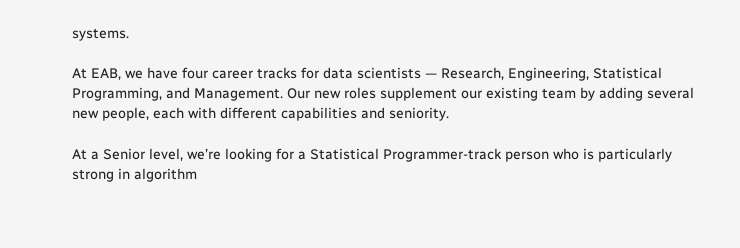systems.

At EAB, we have four career tracks for data scientists — Research, Engineering, Statistical Programming, and Management. Our new roles supplement our existing team by adding several new people, each with different capabilities and seniority.

At a Senior level, we’re looking for a Statistical Programmer-track person who is particularly strong in algorithm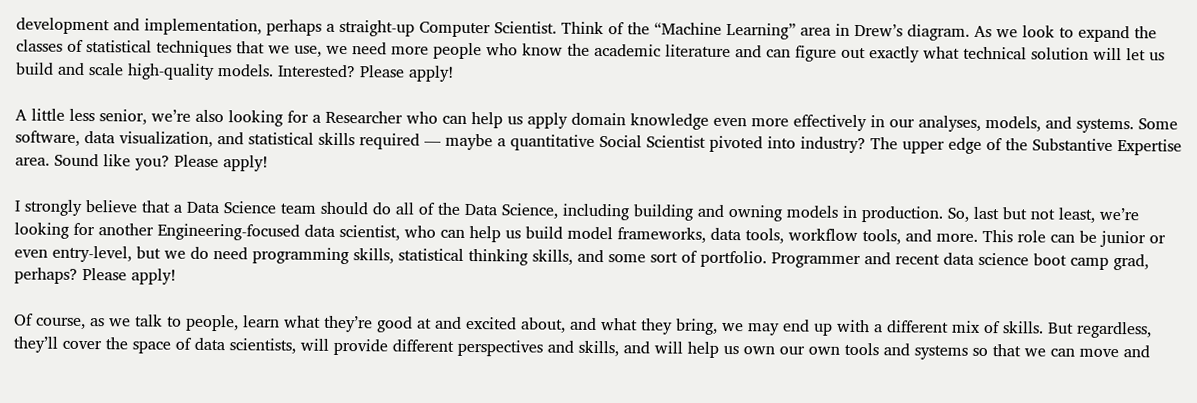development and implementation, perhaps a straight-up Computer Scientist. Think of the “Machine Learning” area in Drew’s diagram. As we look to expand the classes of statistical techniques that we use, we need more people who know the academic literature and can figure out exactly what technical solution will let us build and scale high-quality models. Interested? Please apply!

A little less senior, we’re also looking for a Researcher who can help us apply domain knowledge even more effectively in our analyses, models, and systems. Some software, data visualization, and statistical skills required — maybe a quantitative Social Scientist pivoted into industry? The upper edge of the Substantive Expertise area. Sound like you? Please apply!

I strongly believe that a Data Science team should do all of the Data Science, including building and owning models in production. So, last but not least, we’re looking for another Engineering-focused data scientist, who can help us build model frameworks, data tools, workflow tools, and more. This role can be junior or even entry-level, but we do need programming skills, statistical thinking skills, and some sort of portfolio. Programmer and recent data science boot camp grad, perhaps? Please apply!

Of course, as we talk to people, learn what they’re good at and excited about, and what they bring, we may end up with a different mix of skills. But regardless, they’ll cover the space of data scientists, will provide different perspectives and skills, and will help us own our own tools and systems so that we can move and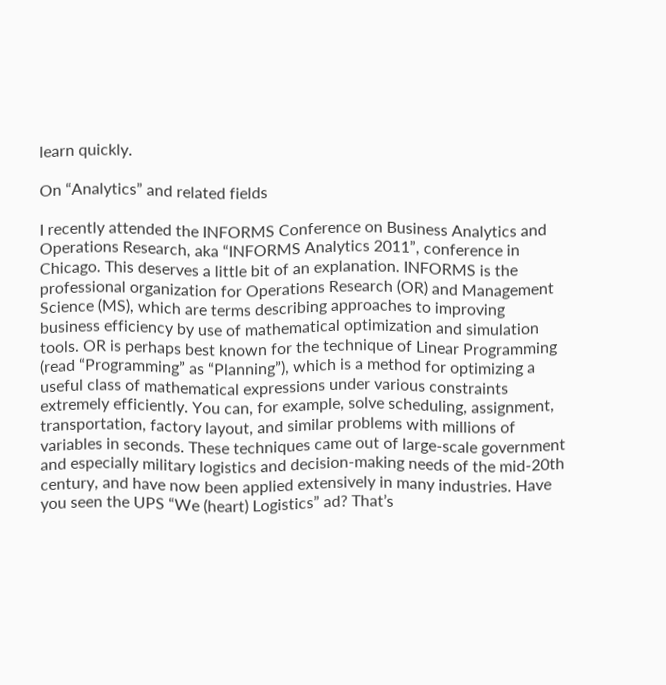learn quickly.

On “Analytics” and related fields

I recently attended the INFORMS Conference on Business Analytics and Operations Research, aka “INFORMS Analytics 2011”, conference in Chicago. This deserves a little bit of an explanation. INFORMS is the professional organization for Operations Research (OR) and Management Science (MS), which are terms describing approaches to improving business efficiency by use of mathematical optimization and simulation tools. OR is perhaps best known for the technique of Linear Programming (read “Programming” as “Planning”), which is a method for optimizing a useful class of mathematical expressions under various constraints extremely efficiently. You can, for example, solve scheduling, assignment, transportation, factory layout, and similar problems with millions of variables in seconds. These techniques came out of large-scale government and especially military logistics and decision-making needs of the mid-20th century, and have now been applied extensively in many industries. Have you seen the UPS “We (heart) Logistics” ad? That’s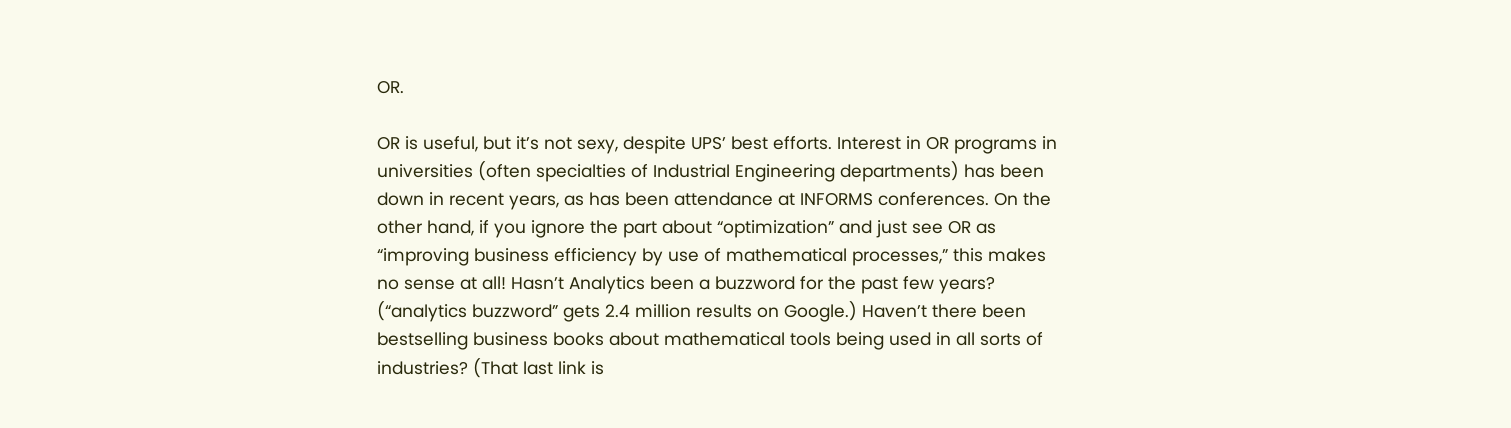OR.

OR is useful, but it’s not sexy, despite UPS’ best efforts. Interest in OR programs in universities (often specialties of Industrial Engineering departments) has been down in recent years, as has been attendance at INFORMS conferences. On the other hand, if you ignore the part about “optimization” and just see OR as “improving business efficiency by use of mathematical processes,” this makes no sense at all! Hasn’t Analytics been a buzzword for the past few years? (“analytics buzzword” gets 2.4 million results on Google.) Haven’t there been bestselling business books about mathematical tools being used in all sorts of industries? (That last link is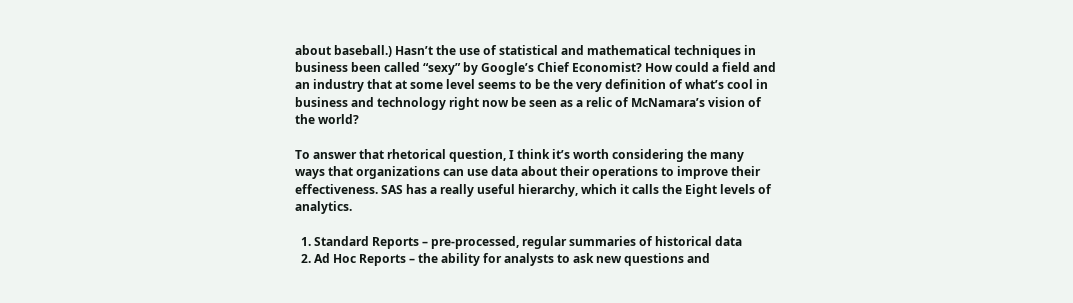about baseball.) Hasn’t the use of statistical and mathematical techniques in business been called “sexy” by Google’s Chief Economist? How could a field and an industry that at some level seems to be the very definition of what’s cool in business and technology right now be seen as a relic of McNamara’s vision of the world?

To answer that rhetorical question, I think it’s worth considering the many ways that organizations can use data about their operations to improve their effectiveness. SAS has a really useful hierarchy, which it calls the Eight levels of analytics.

  1. Standard Reports – pre-processed, regular summaries of historical data
  2. Ad Hoc Reports – the ability for analysts to ask new questions and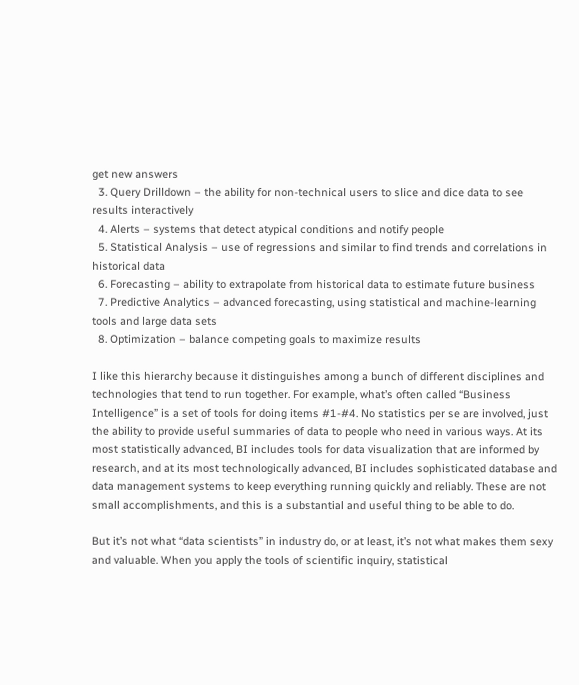get new answers
  3. Query Drilldown – the ability for non-technical users to slice and dice data to see results interactively
  4. Alerts – systems that detect atypical conditions and notify people
  5. Statistical Analysis – use of regressions and similar to find trends and correlations in historical data
  6. Forecasting – ability to extrapolate from historical data to estimate future business
  7. Predictive Analytics – advanced forecasting, using statistical and machine-learning tools and large data sets
  8. Optimization – balance competing goals to maximize results

I like this hierarchy because it distinguishes among a bunch of different disciplines and technologies that tend to run together. For example, what’s often called “Business Intelligence” is a set of tools for doing items #1-#4. No statistics per se are involved, just the ability to provide useful summaries of data to people who need in various ways. At its most statistically advanced, BI includes tools for data visualization that are informed by research, and at its most technologically advanced, BI includes sophisticated database and data management systems to keep everything running quickly and reliably. These are not small accomplishments, and this is a substantial and useful thing to be able to do.

But it’s not what “data scientists” in industry do, or at least, it’s not what makes them sexy and valuable. When you apply the tools of scientific inquiry, statistical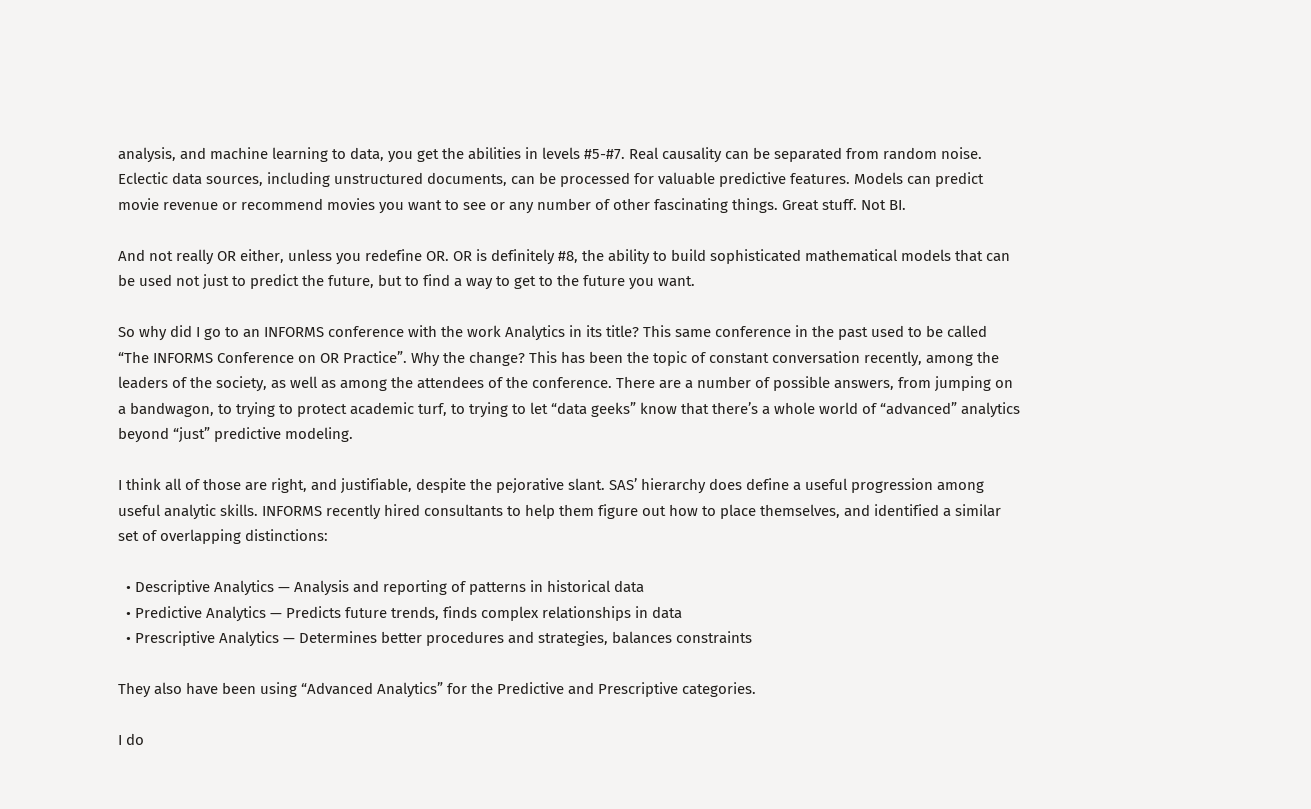analysis, and machine learning to data, you get the abilities in levels #5-#7. Real causality can be separated from random noise. Eclectic data sources, including unstructured documents, can be processed for valuable predictive features. Models can predict movie revenue or recommend movies you want to see or any number of other fascinating things. Great stuff. Not BI.

And not really OR either, unless you redefine OR. OR is definitely #8, the ability to build sophisticated mathematical models that can be used not just to predict the future, but to find a way to get to the future you want.

So why did I go to an INFORMS conference with the work Analytics in its title? This same conference in the past used to be called “The INFORMS Conference on OR Practice”. Why the change? This has been the topic of constant conversation recently, among the leaders of the society, as well as among the attendees of the conference. There are a number of possible answers, from jumping on a bandwagon, to trying to protect academic turf, to trying to let “data geeks” know that there’s a whole world of “advanced” analytics beyond “just” predictive modeling.

I think all of those are right, and justifiable, despite the pejorative slant. SAS’ hierarchy does define a useful progression among useful analytic skills. INFORMS recently hired consultants to help them figure out how to place themselves, and identified a similar set of overlapping distinctions:

  • Descriptive Analytics — Analysis and reporting of patterns in historical data
  • Predictive Analytics — Predicts future trends, finds complex relationships in data
  • Prescriptive Analytics — Determines better procedures and strategies, balances constraints

They also have been using “Advanced Analytics” for the Predictive and Prescriptive categories.

I do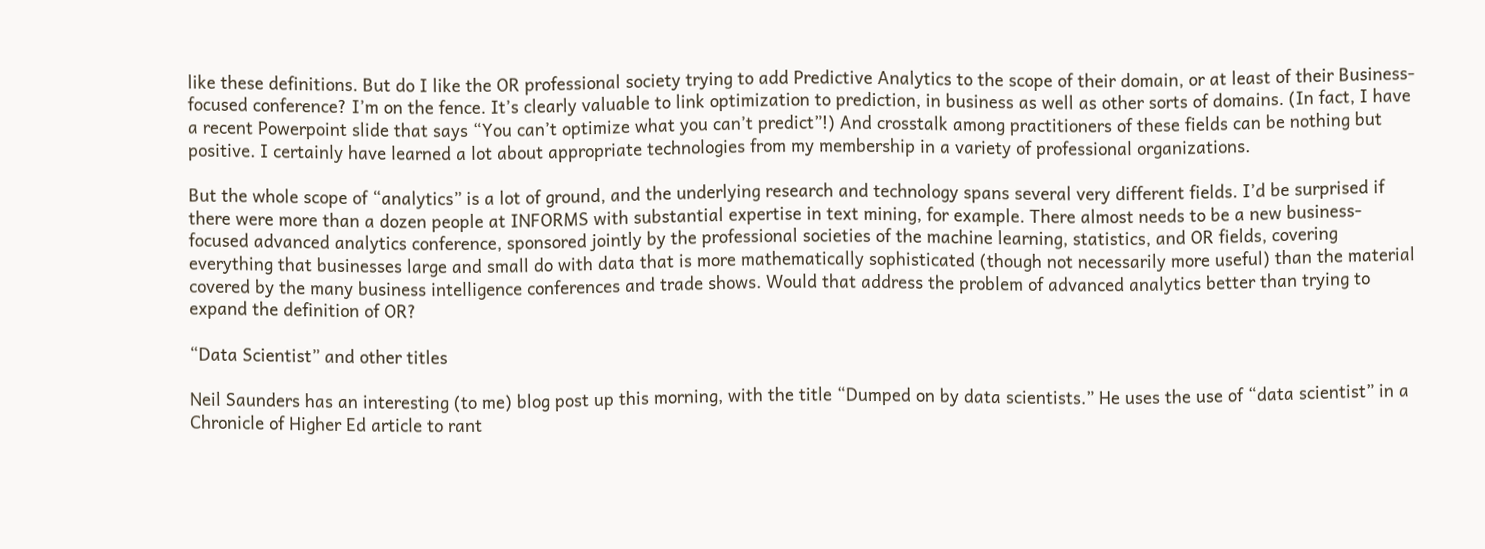like these definitions. But do I like the OR professional society trying to add Predictive Analytics to the scope of their domain, or at least of their Business-focused conference? I’m on the fence. It’s clearly valuable to link optimization to prediction, in business as well as other sorts of domains. (In fact, I have a recent Powerpoint slide that says “You can’t optimize what you can’t predict”!) And crosstalk among practitioners of these fields can be nothing but positive. I certainly have learned a lot about appropriate technologies from my membership in a variety of professional organizations.

But the whole scope of “analytics” is a lot of ground, and the underlying research and technology spans several very different fields. I’d be surprised if there were more than a dozen people at INFORMS with substantial expertise in text mining, for example. There almost needs to be a new business-focused advanced analytics conference, sponsored jointly by the professional societies of the machine learning, statistics, and OR fields, covering everything that businesses large and small do with data that is more mathematically sophisticated (though not necessarily more useful) than the material covered by the many business intelligence conferences and trade shows. Would that address the problem of advanced analytics better than trying to expand the definition of OR?

“Data Scientist” and other titles

Neil Saunders has an interesting (to me) blog post up this morning, with the title “Dumped on by data scientists.” He uses the use of “data scientist” in a Chronicle of Higher Ed article to rant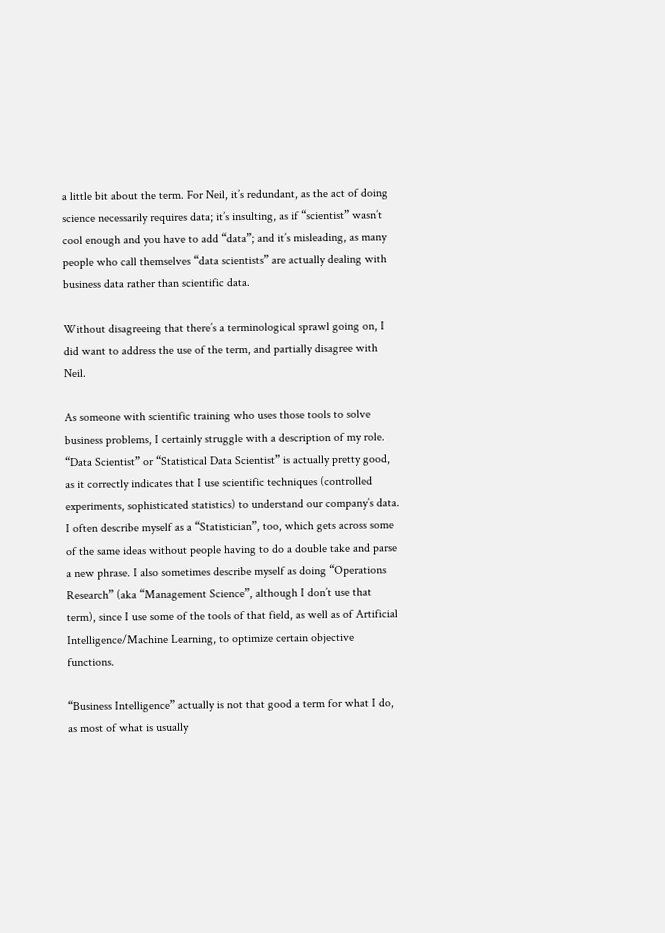a little bit about the term. For Neil, it’s redundant, as the act of doing science necessarily requires data; it’s insulting, as if “scientist” wasn’t cool enough and you have to add “data”; and it’s misleading, as many people who call themselves “data scientists” are actually dealing with business data rather than scientific data.

Without disagreeing that there’s a terminological sprawl going on, I did want to address the use of the term, and partially disagree with Neil.

As someone with scientific training who uses those tools to solve business problems, I certainly struggle with a description of my role. “Data Scientist” or “Statistical Data Scientist” is actually pretty good, as it correctly indicates that I use scientific techniques (controlled experiments, sophisticated statistics) to understand our company’s data. I often describe myself as a “Statistician”, too, which gets across some of the same ideas without people having to do a double take and parse a new phrase. I also sometimes describe myself as doing “Operations Research” (aka “Management Science”, although I don’t use that term), since I use some of the tools of that field, as well as of Artificial Intelligence/Machine Learning, to optimize certain objective functions.

“Business Intelligence” actually is not that good a term for what I do, as most of what is usually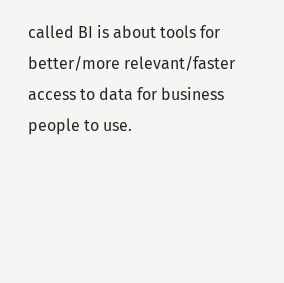called BI is about tools for better/more relevant/faster access to data for business people to use.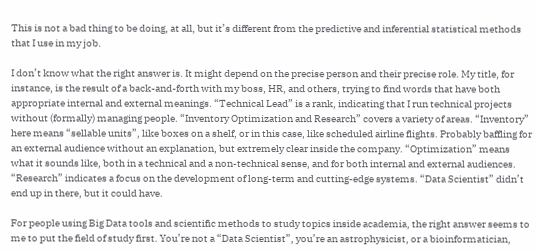This is not a bad thing to be doing, at all, but it’s different from the predictive and inferential statistical methods that I use in my job.

I don’t know what the right answer is. It might depend on the precise person and their precise role. My title, for instance, is the result of a back-and-forth with my boss, HR, and others, trying to find words that have both appropriate internal and external meanings. “Technical Lead” is a rank, indicating that I run technical projects without (formally) managing people. “Inventory Optimization and Research” covers a variety of areas. “Inventory” here means “sellable units”, like boxes on a shelf, or in this case, like scheduled airline flights. Probably baffling for an external audience without an explanation, but extremely clear inside the company. “Optimization” means what it sounds like, both in a technical and a non-technical sense, and for both internal and external audiences. “Research” indicates a focus on the development of long-term and cutting-edge systems. “Data Scientist” didn’t end up in there, but it could have.

For people using Big Data tools and scientific methods to study topics inside academia, the right answer seems to me to put the field of study first. You’re not a “Data Scientist”, you’re an astrophysicist, or a bioinformatician,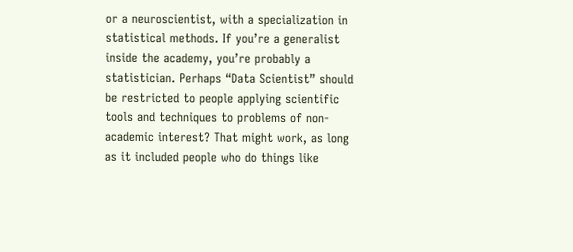or a neuroscientist, with a specialization in statistical methods. If you’re a generalist inside the academy, you’re probably a statistician. Perhaps “Data Scientist” should be restricted to people applying scientific tools and techniques to problems of non-academic interest? That might work, as long as it included people who do things like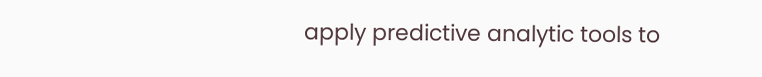apply predictive analytic tools to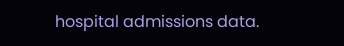hospital admissions data.